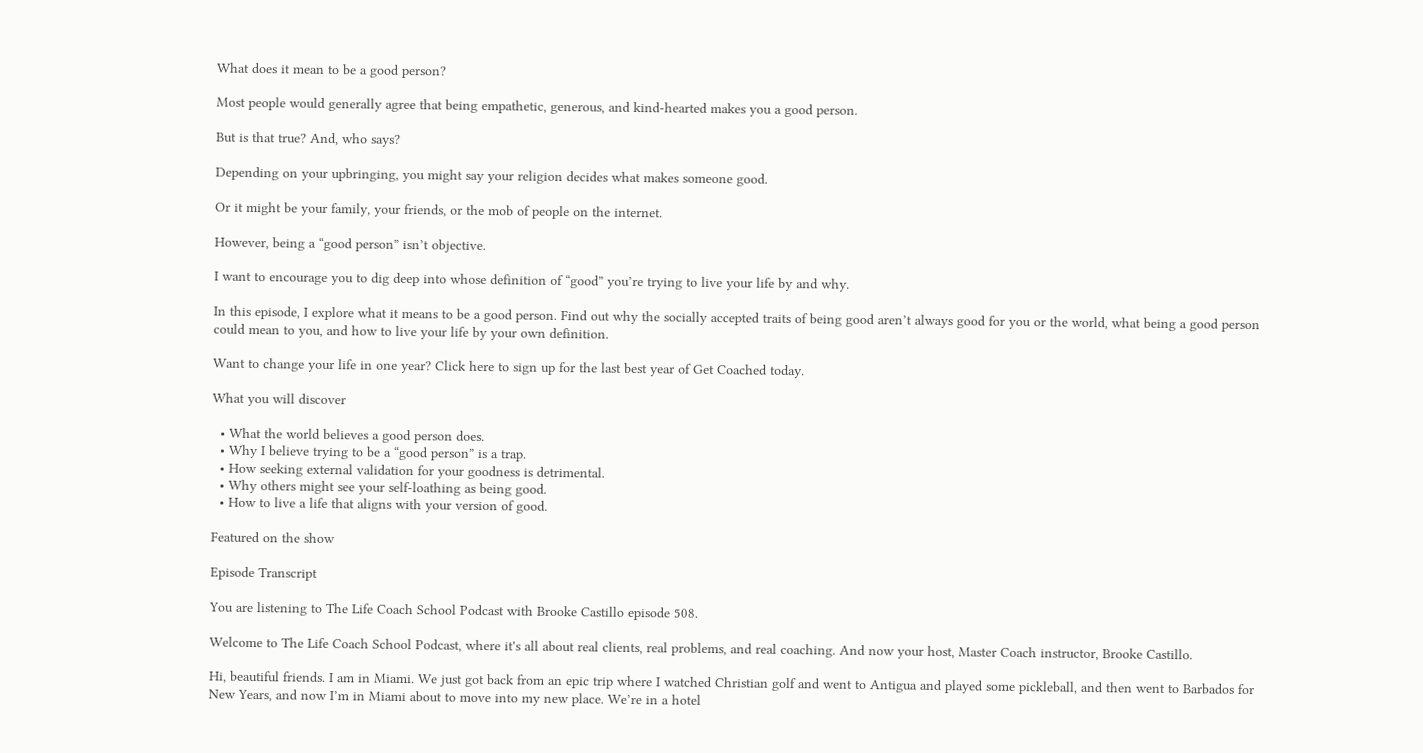What does it mean to be a good person?

Most people would generally agree that being empathetic, generous, and kind-hearted makes you a good person.

But is that true? And, who says?

Depending on your upbringing, you might say your religion decides what makes someone good.

Or it might be your family, your friends, or the mob of people on the internet.

However, being a “good person” isn’t objective.

I want to encourage you to dig deep into whose definition of “good” you’re trying to live your life by and why.

In this episode, I explore what it means to be a good person. Find out why the socially accepted traits of being good aren’t always good for you or the world, what being a good person could mean to you, and how to live your life by your own definition.

Want to change your life in one year? Click here to sign up for the last best year of Get Coached today.

What you will discover

  • What the world believes a good person does.
  • Why I believe trying to be a “good person” is a trap.
  • How seeking external validation for your goodness is detrimental.
  • Why others might see your self-loathing as being good.
  • How to live a life that aligns with your version of good.

Featured on the show

Episode Transcript

You are listening to The Life Coach School Podcast with Brooke Castillo episode 508.

Welcome to The Life Coach School Podcast, where it's all about real clients, real problems, and real coaching. And now your host, Master Coach instructor, Brooke Castillo.

Hi, beautiful friends. I am in Miami. We just got back from an epic trip where I watched Christian golf and went to Antigua and played some pickleball, and then went to Barbados for New Years, and now I’m in Miami about to move into my new place. We’re in a hotel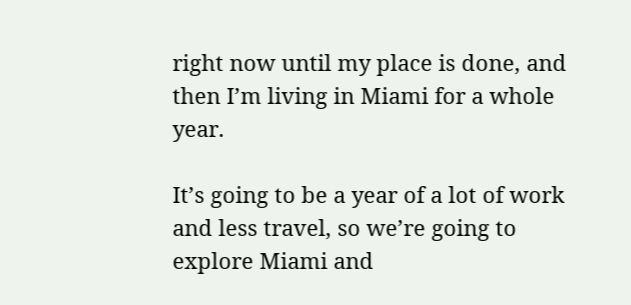right now until my place is done, and then I’m living in Miami for a whole year.

It’s going to be a year of a lot of work and less travel, so we’re going to explore Miami and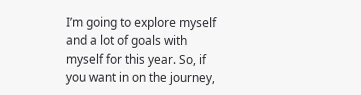I’m going to explore myself and a lot of goals with myself for this year. So, if you want in on the journey,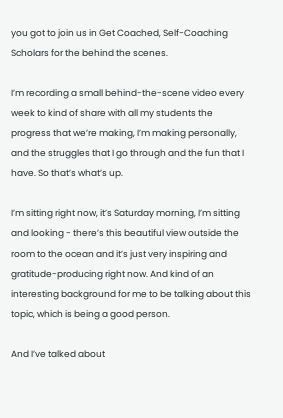you got to join us in Get Coached, Self-Coaching Scholars for the behind the scenes.

I’m recording a small behind-the-scene video every week to kind of share with all my students the progress that we’re making, I’m making personally, and the struggles that I go through and the fun that I have. So that’s what’s up.

I’m sitting right now, it’s Saturday morning, I’m sitting and looking - there’s this beautiful view outside the room to the ocean and it’s just very inspiring and gratitude-producing right now. And kind of an interesting background for me to be talking about this topic, which is being a good person.

And I’ve talked about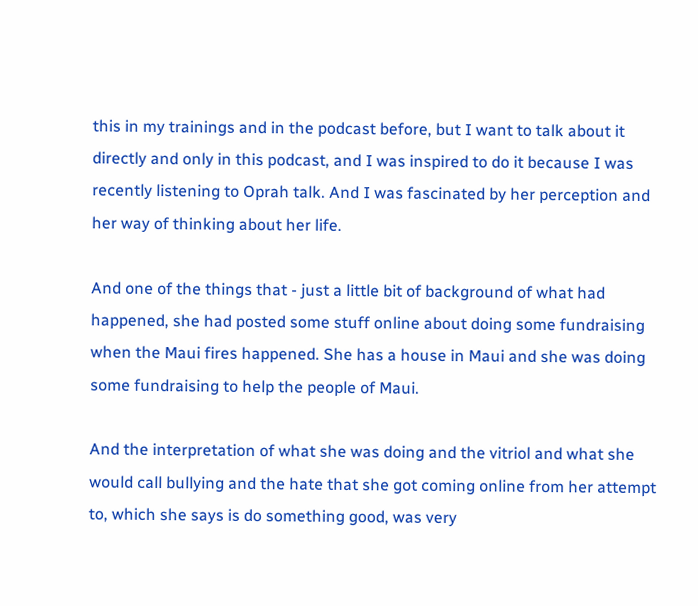this in my trainings and in the podcast before, but I want to talk about it directly and only in this podcast, and I was inspired to do it because I was recently listening to Oprah talk. And I was fascinated by her perception and her way of thinking about her life.

And one of the things that - just a little bit of background of what had happened, she had posted some stuff online about doing some fundraising when the Maui fires happened. She has a house in Maui and she was doing some fundraising to help the people of Maui.

And the interpretation of what she was doing and the vitriol and what she would call bullying and the hate that she got coming online from her attempt to, which she says is do something good, was very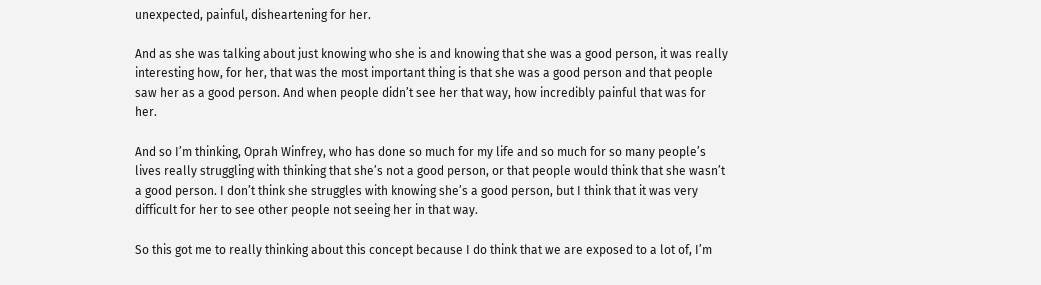unexpected, painful, disheartening for her.

And as she was talking about just knowing who she is and knowing that she was a good person, it was really interesting how, for her, that was the most important thing is that she was a good person and that people saw her as a good person. And when people didn’t see her that way, how incredibly painful that was for her.

And so I’m thinking, Oprah Winfrey, who has done so much for my life and so much for so many people’s lives really struggling with thinking that she’s not a good person, or that people would think that she wasn’t a good person. I don’t think she struggles with knowing she’s a good person, but I think that it was very difficult for her to see other people not seeing her in that way.

So this got me to really thinking about this concept because I do think that we are exposed to a lot of, I’m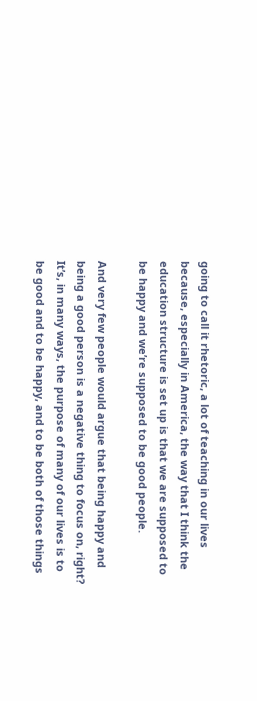going to call it rhetoric, a lot of teaching in our lives because, especially in America, the way that I think the education structure is set up is that we are supposed to be happy and we’re supposed to be good people.

And very few people would argue that being happy and being a good person is a negative thing to focus on, right? It’s, in many ways, the purpose of many of our lives is to be good and to be happy, and to be both of those things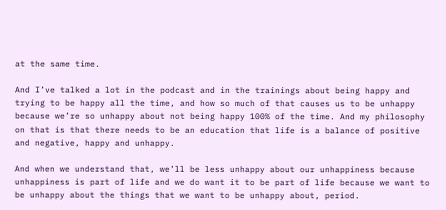at the same time.

And I’ve talked a lot in the podcast and in the trainings about being happy and trying to be happy all the time, and how so much of that causes us to be unhappy because we’re so unhappy about not being happy 100% of the time. And my philosophy on that is that there needs to be an education that life is a balance of positive and negative, happy and unhappy.

And when we understand that, we’ll be less unhappy about our unhappiness because unhappiness is part of life and we do want it to be part of life because we want to be unhappy about the things that we want to be unhappy about, period.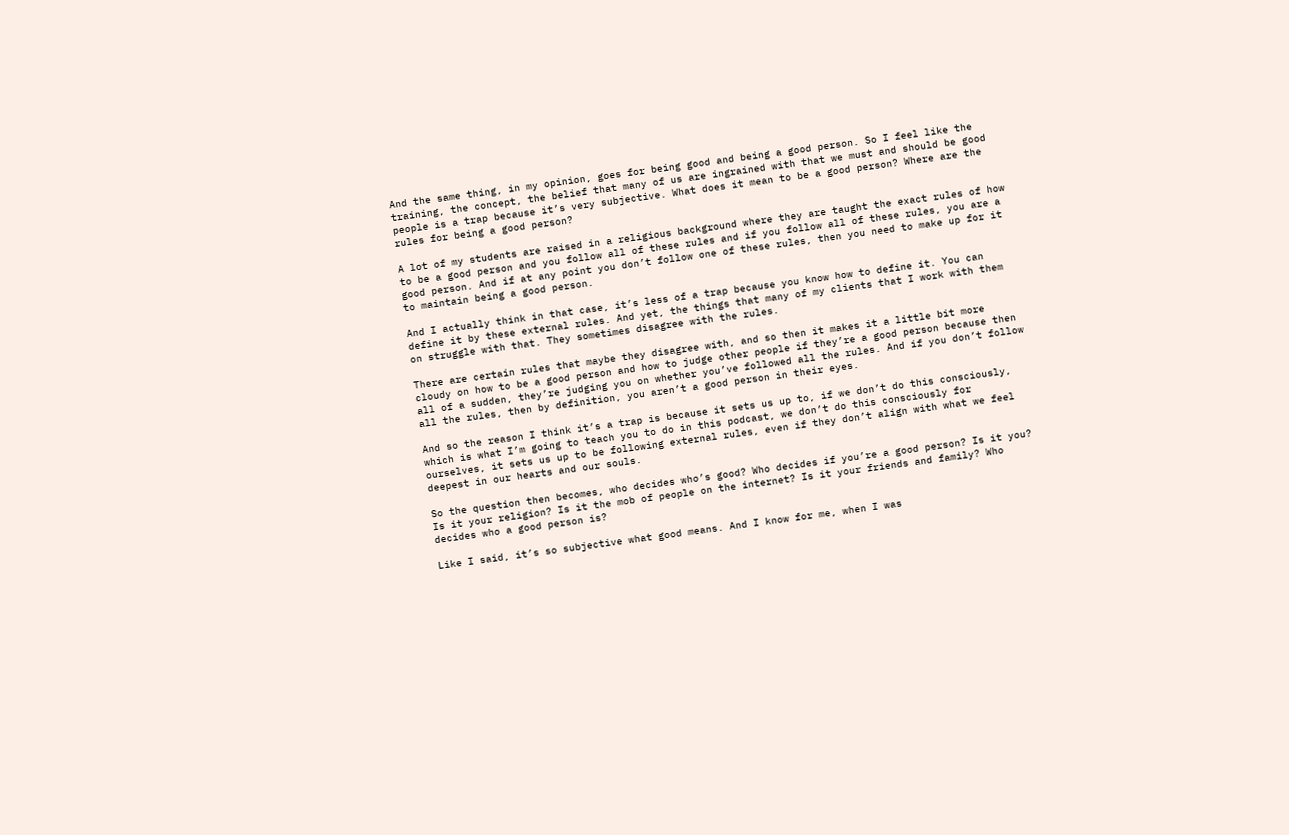And the same thing, in my opinion, goes for being good and being a good person. So I feel like the training, the concept, the belief that many of us are ingrained with that we must and should be good people is a trap because it’s very subjective. What does it mean to be a good person? Where are the rules for being a good person?

A lot of my students are raised in a religious background where they are taught the exact rules of how to be a good person and you follow all of these rules and if you follow all of these rules, you are a good person. And if at any point you don’t follow one of these rules, then you need to make up for it to maintain being a good person.

And I actually think in that case, it’s less of a trap because you know how to define it. You can define it by these external rules. And yet, the things that many of my clients that I work with them on struggle with that. They sometimes disagree with the rules.

There are certain rules that maybe they disagree with, and so then it makes it a little bit more cloudy on how to be a good person and how to judge other people if they’re a good person because then all of a sudden, they’re judging you on whether you’ve followed all the rules. And if you don’t follow all the rules, then by definition, you aren’t a good person in their eyes.

And so the reason I think it’s a trap is because it sets us up to, if we don’t do this consciously, which is what I’m going to teach you to do in this podcast, we don’t do this consciously for ourselves, it sets us up to be following external rules, even if they don’t align with what we feel deepest in our hearts and our souls.

So the question then becomes, who decides who’s good? Who decides if you’re a good person? Is it you? Is it your religion? Is it the mob of people on the internet? Is it your friends and family? Who decides who a good person is?

Like I said, it’s so subjective what good means. And I know for me, when I was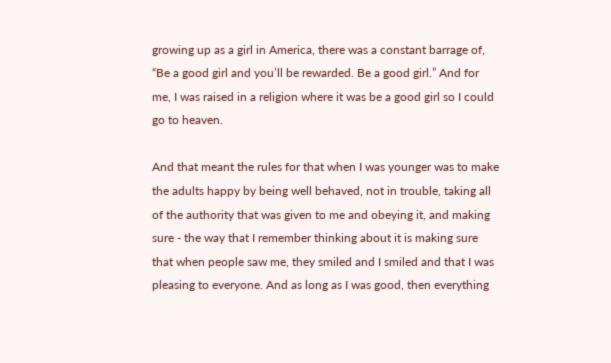growing up as a girl in America, there was a constant barrage of, “Be a good girl and you’ll be rewarded. Be a good girl.” And for me, I was raised in a religion where it was be a good girl so I could go to heaven.

And that meant the rules for that when I was younger was to make the adults happy by being well behaved, not in trouble, taking all of the authority that was given to me and obeying it, and making sure - the way that I remember thinking about it is making sure that when people saw me, they smiled and I smiled and that I was pleasing to everyone. And as long as I was good, then everything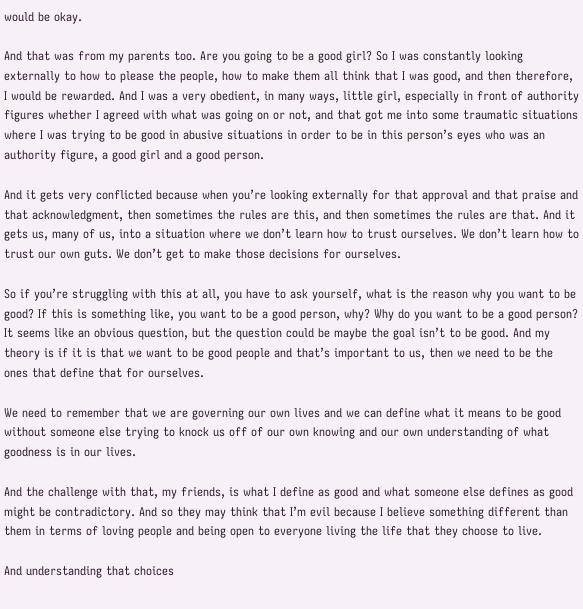would be okay.

And that was from my parents too. Are you going to be a good girl? So I was constantly looking externally to how to please the people, how to make them all think that I was good, and then therefore, I would be rewarded. And I was a very obedient, in many ways, little girl, especially in front of authority figures whether I agreed with what was going on or not, and that got me into some traumatic situations where I was trying to be good in abusive situations in order to be in this person’s eyes who was an authority figure, a good girl and a good person.

And it gets very conflicted because when you’re looking externally for that approval and that praise and that acknowledgment, then sometimes the rules are this, and then sometimes the rules are that. And it gets us, many of us, into a situation where we don’t learn how to trust ourselves. We don’t learn how to trust our own guts. We don’t get to make those decisions for ourselves.

So if you’re struggling with this at all, you have to ask yourself, what is the reason why you want to be good? If this is something like, you want to be a good person, why? Why do you want to be a good person? It seems like an obvious question, but the question could be maybe the goal isn’t to be good. And my theory is if it is that we want to be good people and that’s important to us, then we need to be the ones that define that for ourselves.

We need to remember that we are governing our own lives and we can define what it means to be good without someone else trying to knock us off of our own knowing and our own understanding of what goodness is in our lives.

And the challenge with that, my friends, is what I define as good and what someone else defines as good might be contradictory. And so they may think that I’m evil because I believe something different than them in terms of loving people and being open to everyone living the life that they choose to live.

And understanding that choices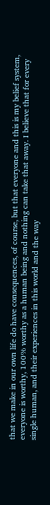that we make in our own life do have consequences, of course, but that everyone and this is my belief system, everyone is worthy, 100% worthy as a human being and nothing can take that away. I believe that for every single human, and their experiences in this world and the way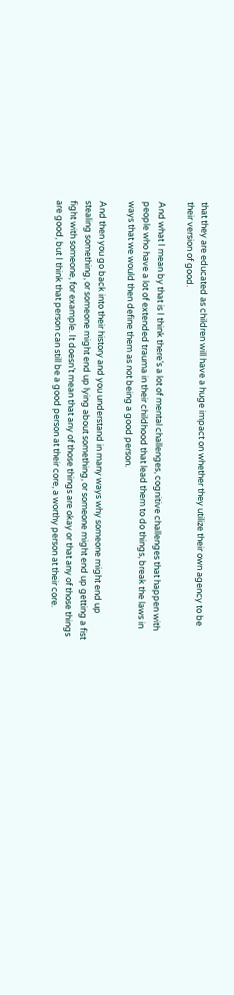that they are educated as children will have a huge impact on whether they utilize their own agency to be their version of good.

And what I mean by that is I think there’s a lot of mental challenges, cognitive challenges that happen with people who have a lot of extended trauma in their childhood that lead them to do things, break the laws in ways that we would then define them as not being a good person.

And then you go back into their history and you understand in many ways why someone might end up stealing something, or someone might end up lying about something, or someone might end up getting a fist fight with someone, for example. It doesn’t mean that any of those things are okay or that any of those things are good, but I think that person can still be a good person at their core, a worthy person at their core.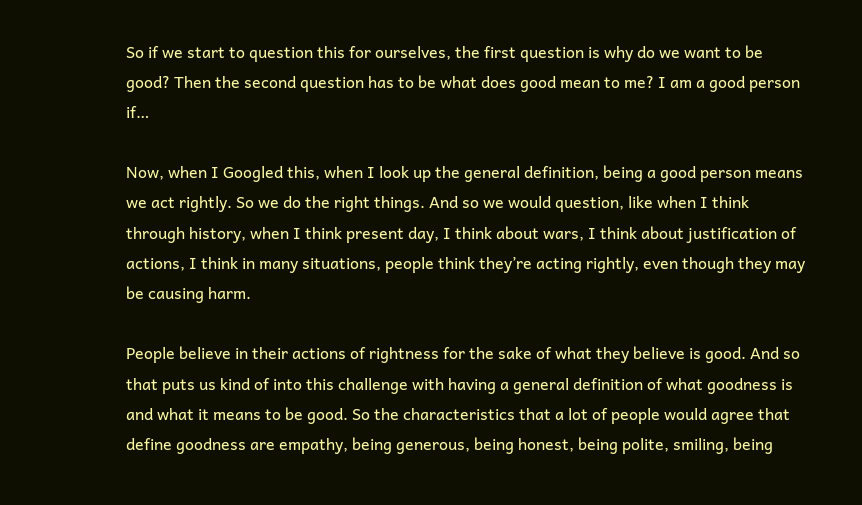So if we start to question this for ourselves, the first question is why do we want to be good? Then the second question has to be what does good mean to me? I am a good person if…

Now, when I Googled this, when I look up the general definition, being a good person means we act rightly. So we do the right things. And so we would question, like when I think through history, when I think present day, I think about wars, I think about justification of actions, I think in many situations, people think they’re acting rightly, even though they may be causing harm.

People believe in their actions of rightness for the sake of what they believe is good. And so that puts us kind of into this challenge with having a general definition of what goodness is and what it means to be good. So the characteristics that a lot of people would agree that define goodness are empathy, being generous, being honest, being polite, smiling, being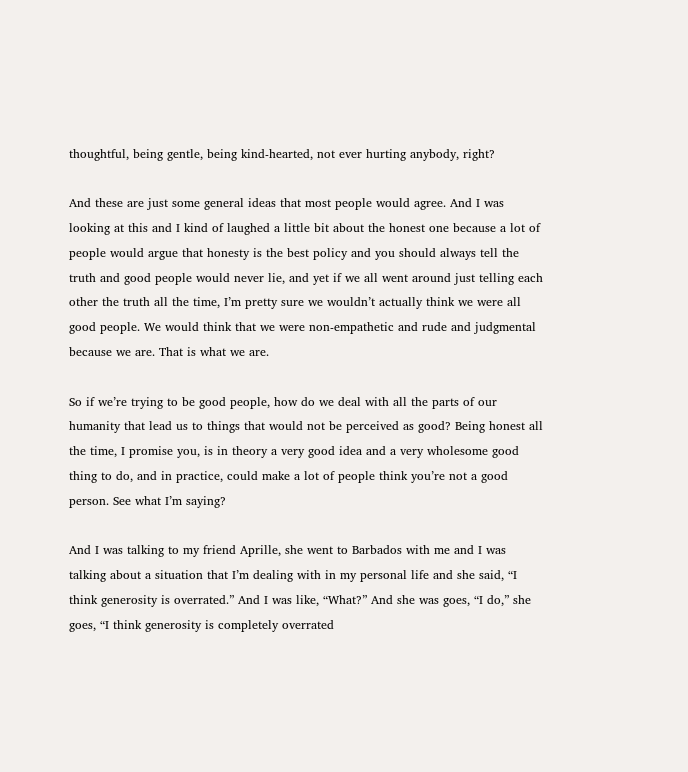thoughtful, being gentle, being kind-hearted, not ever hurting anybody, right?

And these are just some general ideas that most people would agree. And I was looking at this and I kind of laughed a little bit about the honest one because a lot of people would argue that honesty is the best policy and you should always tell the truth and good people would never lie, and yet if we all went around just telling each other the truth all the time, I’m pretty sure we wouldn’t actually think we were all good people. We would think that we were non-empathetic and rude and judgmental because we are. That is what we are.

So if we’re trying to be good people, how do we deal with all the parts of our humanity that lead us to things that would not be perceived as good? Being honest all the time, I promise you, is in theory a very good idea and a very wholesome good thing to do, and in practice, could make a lot of people think you’re not a good person. See what I’m saying?

And I was talking to my friend Aprille, she went to Barbados with me and I was talking about a situation that I’m dealing with in my personal life and she said, “I think generosity is overrated.” And I was like, “What?” And she was goes, “I do,” she goes, “I think generosity is completely overrated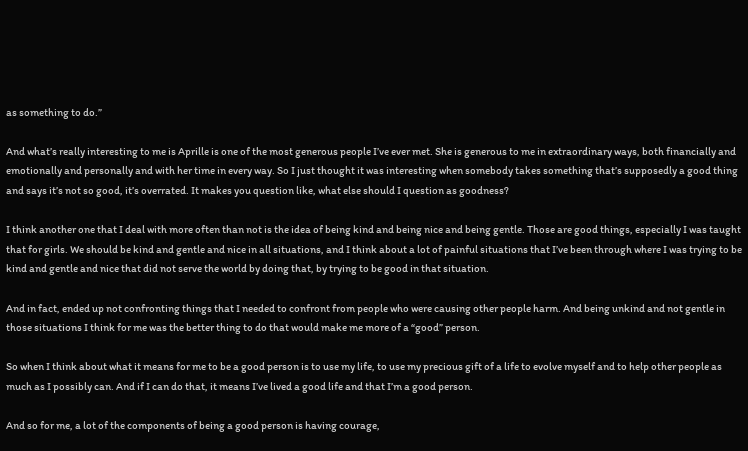as something to do.”

And what’s really interesting to me is Aprille is one of the most generous people I’ve ever met. She is generous to me in extraordinary ways, both financially and emotionally and personally and with her time in every way. So I just thought it was interesting when somebody takes something that’s supposedly a good thing and says it’s not so good, it’s overrated. It makes you question like, what else should I question as goodness?

I think another one that I deal with more often than not is the idea of being kind and being nice and being gentle. Those are good things, especially I was taught that for girls. We should be kind and gentle and nice in all situations, and I think about a lot of painful situations that I’ve been through where I was trying to be kind and gentle and nice that did not serve the world by doing that, by trying to be good in that situation.

And in fact, ended up not confronting things that I needed to confront from people who were causing other people harm. And being unkind and not gentle in those situations I think for me was the better thing to do that would make me more of a “good” person.

So when I think about what it means for me to be a good person is to use my life, to use my precious gift of a life to evolve myself and to help other people as much as I possibly can. And if I can do that, it means I’ve lived a good life and that I’m a good person.

And so for me, a lot of the components of being a good person is having courage,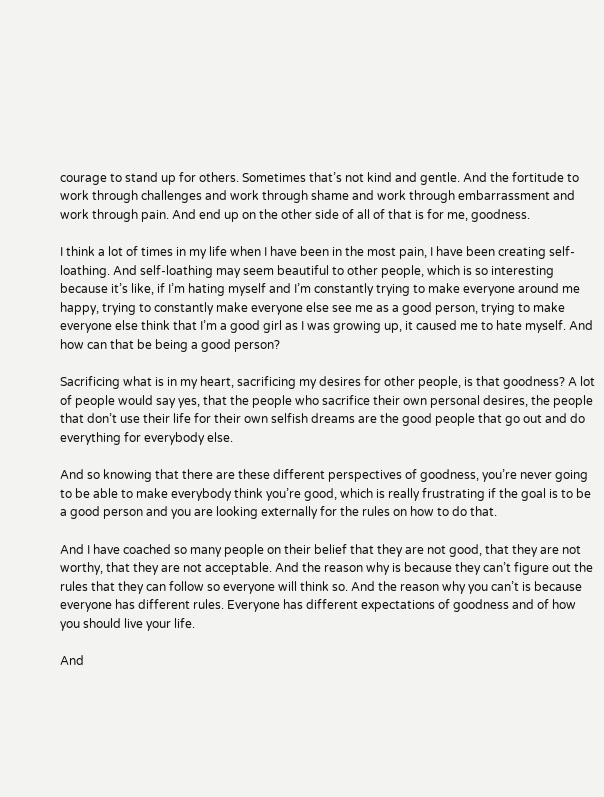courage to stand up for others. Sometimes that’s not kind and gentle. And the fortitude to work through challenges and work through shame and work through embarrassment and work through pain. And end up on the other side of all of that is for me, goodness.

I think a lot of times in my life when I have been in the most pain, I have been creating self-loathing. And self-loathing may seem beautiful to other people, which is so interesting because it’s like, if I’m hating myself and I’m constantly trying to make everyone around me happy, trying to constantly make everyone else see me as a good person, trying to make everyone else think that I’m a good girl as I was growing up, it caused me to hate myself. And how can that be being a good person?

Sacrificing what is in my heart, sacrificing my desires for other people, is that goodness? A lot of people would say yes, that the people who sacrifice their own personal desires, the people that don’t use their life for their own selfish dreams are the good people that go out and do everything for everybody else.

And so knowing that there are these different perspectives of goodness, you’re never going to be able to make everybody think you’re good, which is really frustrating if the goal is to be a good person and you are looking externally for the rules on how to do that.

And I have coached so many people on their belief that they are not good, that they are not worthy, that they are not acceptable. And the reason why is because they can’t figure out the rules that they can follow so everyone will think so. And the reason why you can’t is because everyone has different rules. Everyone has different expectations of goodness and of how you should live your life.

And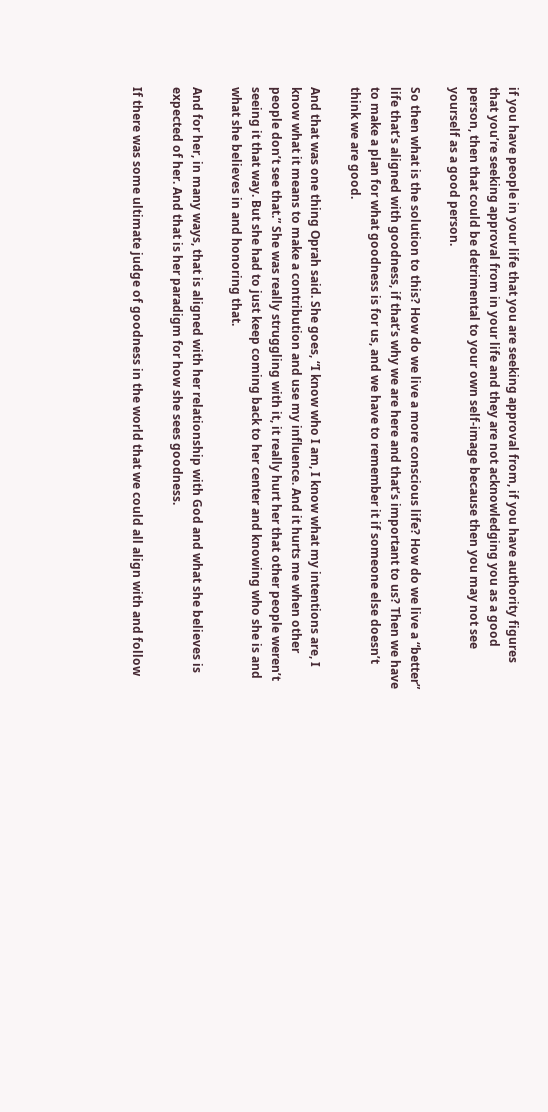if you have people in your life that you are seeking approval from, if you have authority figures that you’re seeking approval from in your life and they are not acknowledging you as a good person, then that could be detrimental to your own self-image because then you may not see yourself as a good person.

So then what is the solution to this? How do we live a more conscious life? How do we live a “better” life that’s aligned with goodness, if that’s why we are here and that’s important to us? Then we have to make a plan for what goodness is for us, and we have to remember it if someone else doesn’t think we are good.

And that was one thing Oprah said. She goes, “I know who I am, I know what my intentions are, I know what it means to make a contribution and use my influence. And it hurts me when other people don’t see that.” She was really struggling with it, it really hurt her that other people weren’t seeing it that way. But she had to just keep coming back to her center and knowing who she is and what she believes in and honoring that.

And for her, in many ways, that is aligned with her relationship with God and what she believes is expected of her. And that is her paradigm for how she sees goodness.

If there was some ultimate judge of goodness in the world that we could all align with and follow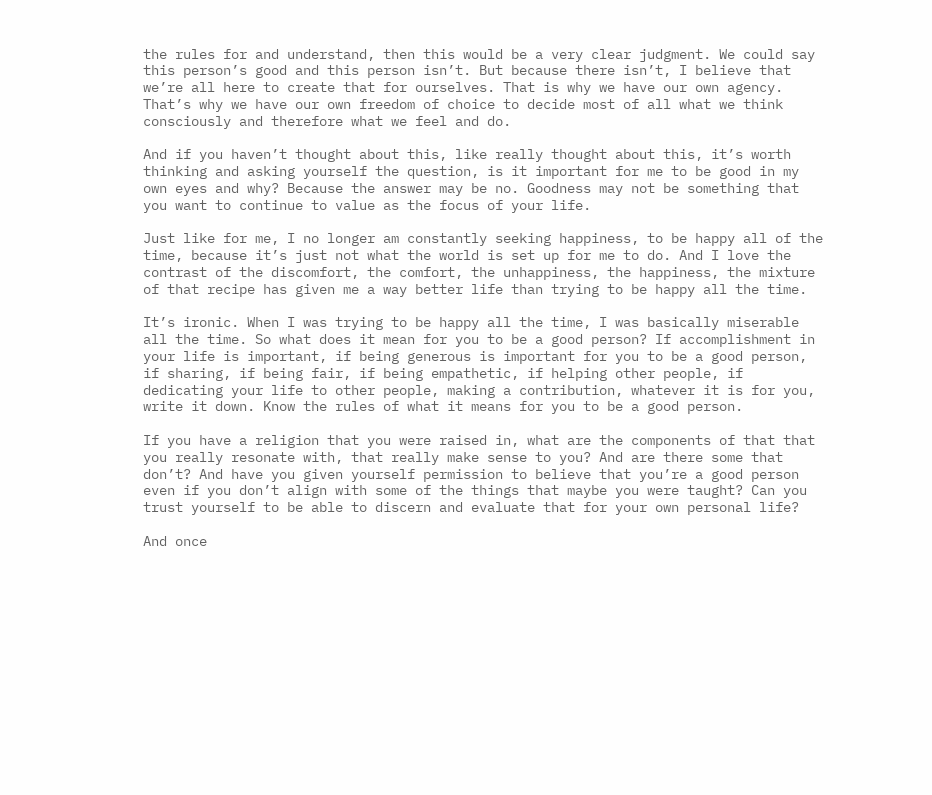the rules for and understand, then this would be a very clear judgment. We could say this person’s good and this person isn’t. But because there isn’t, I believe that we’re all here to create that for ourselves. That is why we have our own agency. That’s why we have our own freedom of choice to decide most of all what we think consciously and therefore what we feel and do.

And if you haven’t thought about this, like really thought about this, it’s worth thinking and asking yourself the question, is it important for me to be good in my own eyes and why? Because the answer may be no. Goodness may not be something that you want to continue to value as the focus of your life.

Just like for me, I no longer am constantly seeking happiness, to be happy all of the time, because it’s just not what the world is set up for me to do. And I love the contrast of the discomfort, the comfort, the unhappiness, the happiness, the mixture of that recipe has given me a way better life than trying to be happy all the time.

It’s ironic. When I was trying to be happy all the time, I was basically miserable all the time. So what does it mean for you to be a good person? If accomplishment in your life is important, if being generous is important for you to be a good person, if sharing, if being fair, if being empathetic, if helping other people, if dedicating your life to other people, making a contribution, whatever it is for you, write it down. Know the rules of what it means for you to be a good person.

If you have a religion that you were raised in, what are the components of that that you really resonate with, that really make sense to you? And are there some that don’t? And have you given yourself permission to believe that you’re a good person even if you don’t align with some of the things that maybe you were taught? Can you trust yourself to be able to discern and evaluate that for your own personal life?

And once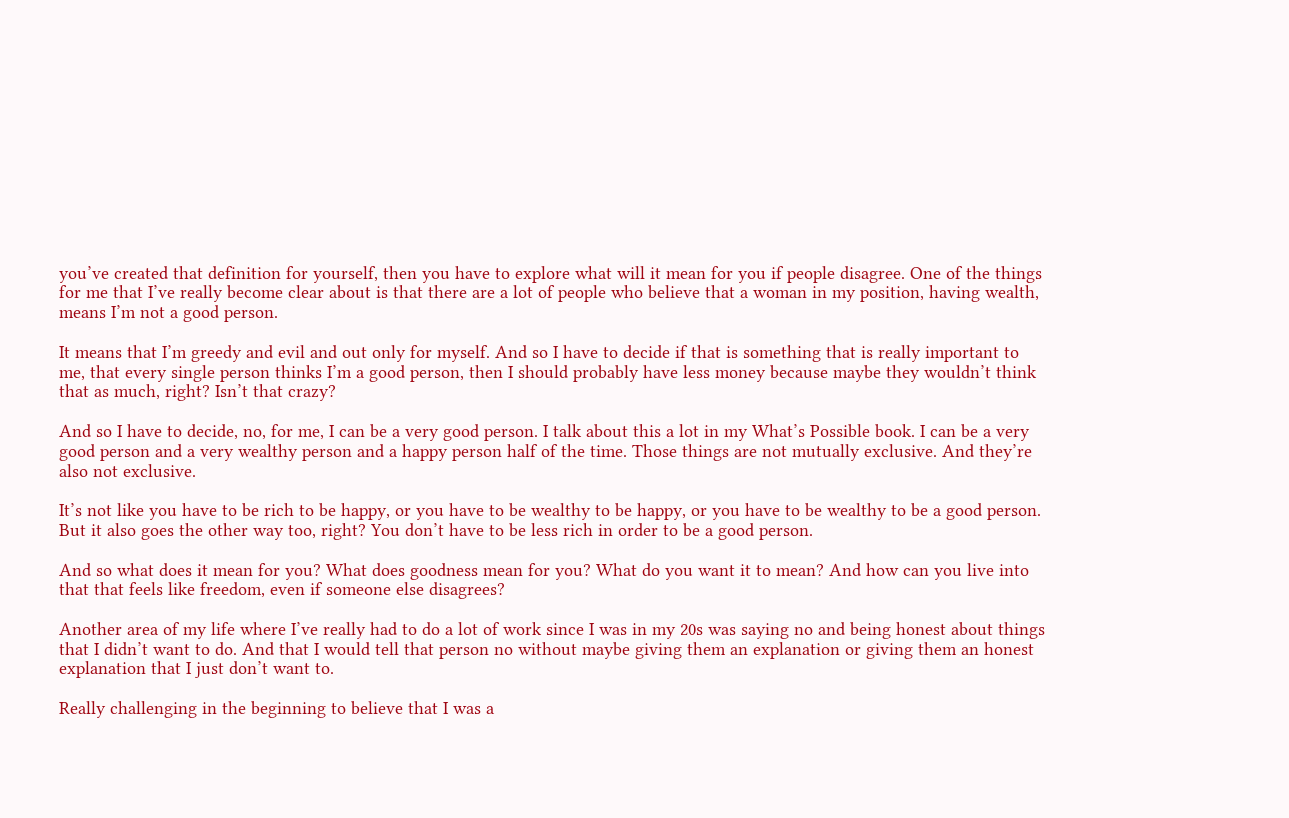you’ve created that definition for yourself, then you have to explore what will it mean for you if people disagree. One of the things for me that I’ve really become clear about is that there are a lot of people who believe that a woman in my position, having wealth, means I’m not a good person.

It means that I’m greedy and evil and out only for myself. And so I have to decide if that is something that is really important to me, that every single person thinks I’m a good person, then I should probably have less money because maybe they wouldn’t think that as much, right? Isn’t that crazy?

And so I have to decide, no, for me, I can be a very good person. I talk about this a lot in my What’s Possible book. I can be a very good person and a very wealthy person and a happy person half of the time. Those things are not mutually exclusive. And they’re also not exclusive.

It’s not like you have to be rich to be happy, or you have to be wealthy to be happy, or you have to be wealthy to be a good person. But it also goes the other way too, right? You don’t have to be less rich in order to be a good person.

And so what does it mean for you? What does goodness mean for you? What do you want it to mean? And how can you live into that that feels like freedom, even if someone else disagrees?

Another area of my life where I’ve really had to do a lot of work since I was in my 20s was saying no and being honest about things that I didn’t want to do. And that I would tell that person no without maybe giving them an explanation or giving them an honest explanation that I just don’t want to.

Really challenging in the beginning to believe that I was a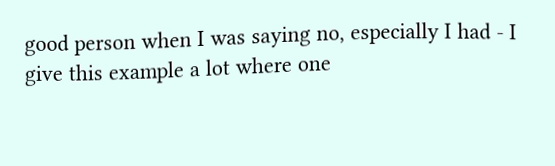good person when I was saying no, especially I had - I give this example a lot where one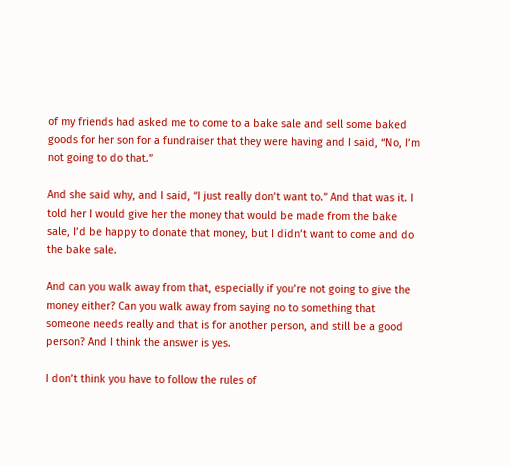of my friends had asked me to come to a bake sale and sell some baked goods for her son for a fundraiser that they were having and I said, “No, I’m not going to do that.”

And she said why, and I said, “I just really don’t want to.” And that was it. I told her I would give her the money that would be made from the bake sale, I’d be happy to donate that money, but I didn’t want to come and do the bake sale.

And can you walk away from that, especially if you’re not going to give the money either? Can you walk away from saying no to something that someone needs really and that is for another person, and still be a good person? And I think the answer is yes.

I don’t think you have to follow the rules of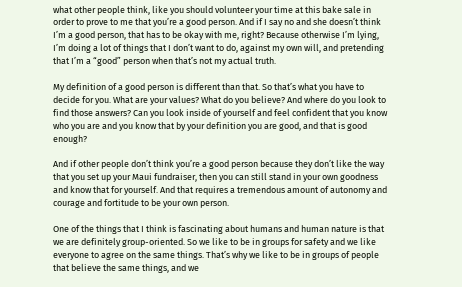what other people think, like you should volunteer your time at this bake sale in order to prove to me that you’re a good person. And if I say no and she doesn’t think I’m a good person, that has to be okay with me, right? Because otherwise I’m lying, I’m doing a lot of things that I don’t want to do, against my own will, and pretending that I’m a “good” person when that’s not my actual truth.

My definition of a good person is different than that. So that’s what you have to decide for you. What are your values? What do you believe? And where do you look to find those answers? Can you look inside of yourself and feel confident that you know who you are and you know that by your definition you are good, and that is good enough?

And if other people don’t think you’re a good person because they don’t like the way that you set up your Maui fundraiser, then you can still stand in your own goodness and know that for yourself. And that requires a tremendous amount of autonomy and courage and fortitude to be your own person.

One of the things that I think is fascinating about humans and human nature is that we are definitely group-oriented. So we like to be in groups for safety and we like everyone to agree on the same things. That’s why we like to be in groups of people that believe the same things, and we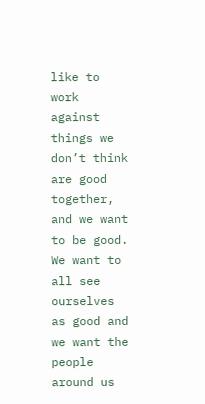like to work against things we don’t think are good together, and we want to be good. We want to all see ourselves as good and we want the people around us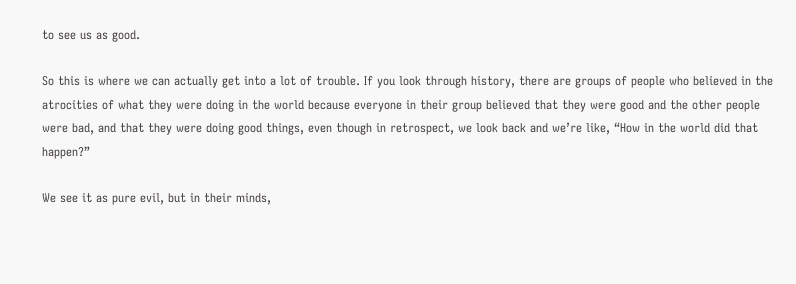to see us as good.

So this is where we can actually get into a lot of trouble. If you look through history, there are groups of people who believed in the atrocities of what they were doing in the world because everyone in their group believed that they were good and the other people were bad, and that they were doing good things, even though in retrospect, we look back and we’re like, “How in the world did that happen?”

We see it as pure evil, but in their minds,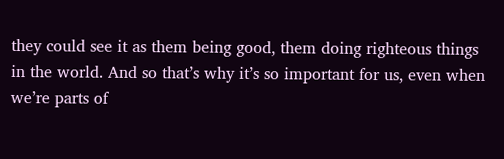they could see it as them being good, them doing righteous things in the world. And so that’s why it’s so important for us, even when we’re parts of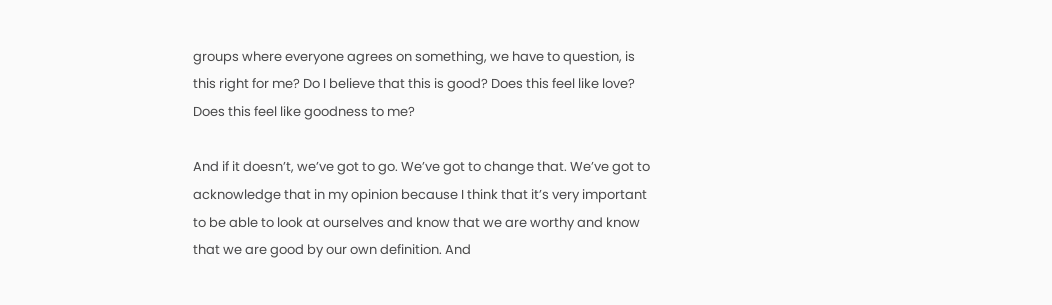groups where everyone agrees on something, we have to question, is this right for me? Do I believe that this is good? Does this feel like love? Does this feel like goodness to me?

And if it doesn’t, we’ve got to go. We’ve got to change that. We’ve got to acknowledge that in my opinion because I think that it’s very important to be able to look at ourselves and know that we are worthy and know that we are good by our own definition. And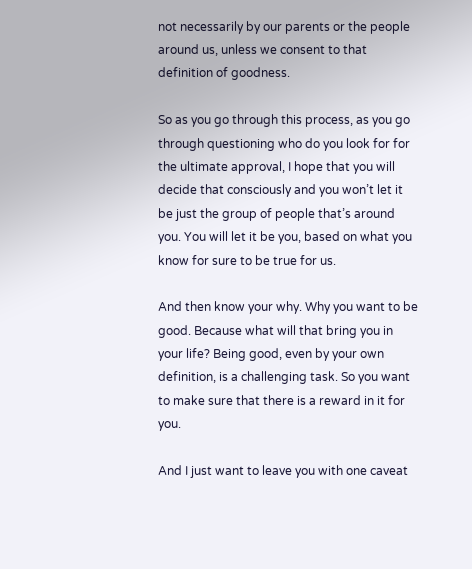not necessarily by our parents or the people around us, unless we consent to that definition of goodness.

So as you go through this process, as you go through questioning who do you look for for the ultimate approval, I hope that you will decide that consciously and you won’t let it be just the group of people that’s around you. You will let it be you, based on what you know for sure to be true for us.

And then know your why. Why you want to be good. Because what will that bring you in your life? Being good, even by your own definition, is a challenging task. So you want to make sure that there is a reward in it for you.

And I just want to leave you with one caveat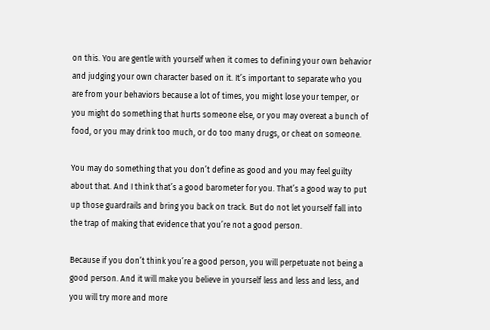on this. You are gentle with yourself when it comes to defining your own behavior and judging your own character based on it. It’s important to separate who you are from your behaviors because a lot of times, you might lose your temper, or you might do something that hurts someone else, or you may overeat a bunch of food, or you may drink too much, or do too many drugs, or cheat on someone.

You may do something that you don’t define as good and you may feel guilty about that. And I think that’s a good barometer for you. That’s a good way to put up those guardrails and bring you back on track. But do not let yourself fall into the trap of making that evidence that you’re not a good person.

Because if you don’t think you’re a good person, you will perpetuate not being a good person. And it will make you believe in yourself less and less and less, and you will try more and more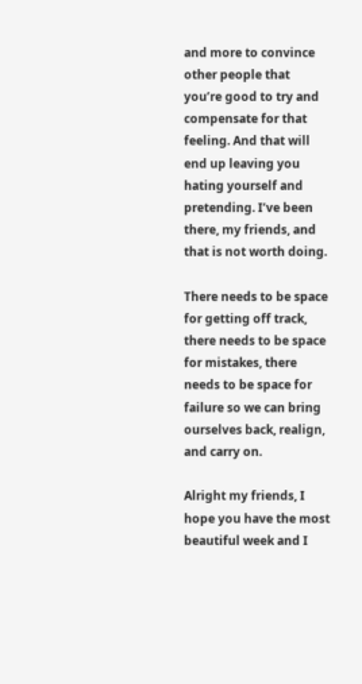and more to convince other people that you’re good to try and compensate for that feeling. And that will end up leaving you hating yourself and pretending. I’ve been there, my friends, and that is not worth doing.

There needs to be space for getting off track, there needs to be space for mistakes, there needs to be space for failure so we can bring ourselves back, realign, and carry on.

Alright my friends, I hope you have the most beautiful week and I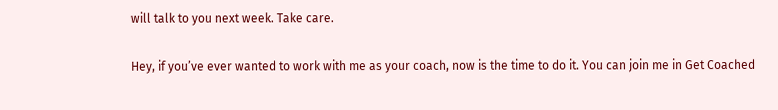will talk to you next week. Take care.

Hey, if you’ve ever wanted to work with me as your coach, now is the time to do it. You can join me in Get Coached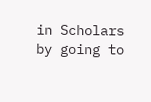in Scholars by going to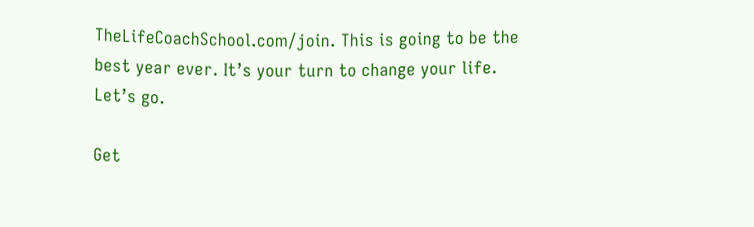TheLifeCoachSchool.com/join. This is going to be the best year ever. It’s your turn to change your life. Let’s go.

Get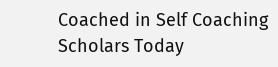Coached in Self Coaching Scholars Today